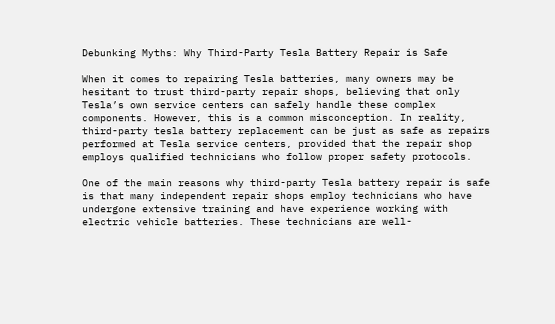Debunking Myths: Why Third-Party Tesla Battery Repair is Safe

When it comes to repairing Tesla batteries, many owners may be hesitant to trust third-party repair shops, believing that only Tesla’s own service centers can safely handle these complex components. However, this is a common misconception. In reality, third-party tesla battery replacement can be just as safe as repairs performed at Tesla service centers, provided that the repair shop employs qualified technicians who follow proper safety protocols.

One of the main reasons why third-party Tesla battery repair is safe is that many independent repair shops employ technicians who have undergone extensive training and have experience working with electric vehicle batteries. These technicians are well-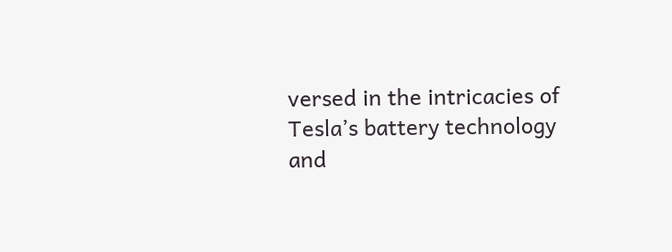versed in the intricacies of Tesla’s battery technology and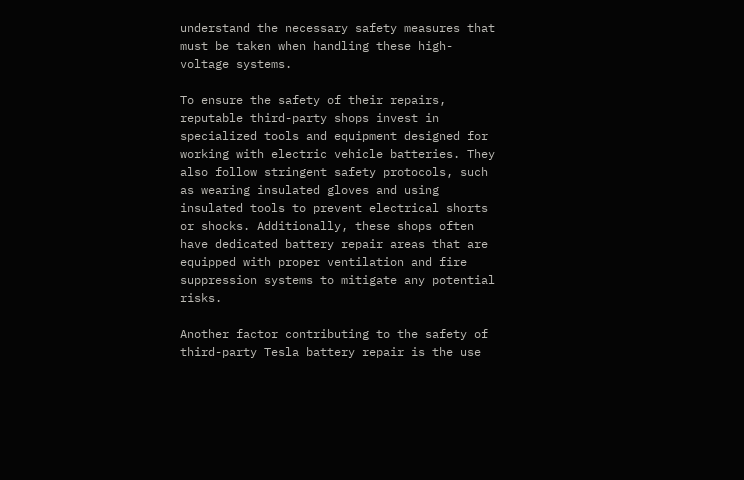understand the necessary safety measures that must be taken when handling these high-voltage systems.

To ensure the safety of their repairs, reputable third-party shops invest in specialized tools and equipment designed for working with electric vehicle batteries. They also follow stringent safety protocols, such as wearing insulated gloves and using insulated tools to prevent electrical shorts or shocks. Additionally, these shops often have dedicated battery repair areas that are equipped with proper ventilation and fire suppression systems to mitigate any potential risks.

Another factor contributing to the safety of third-party Tesla battery repair is the use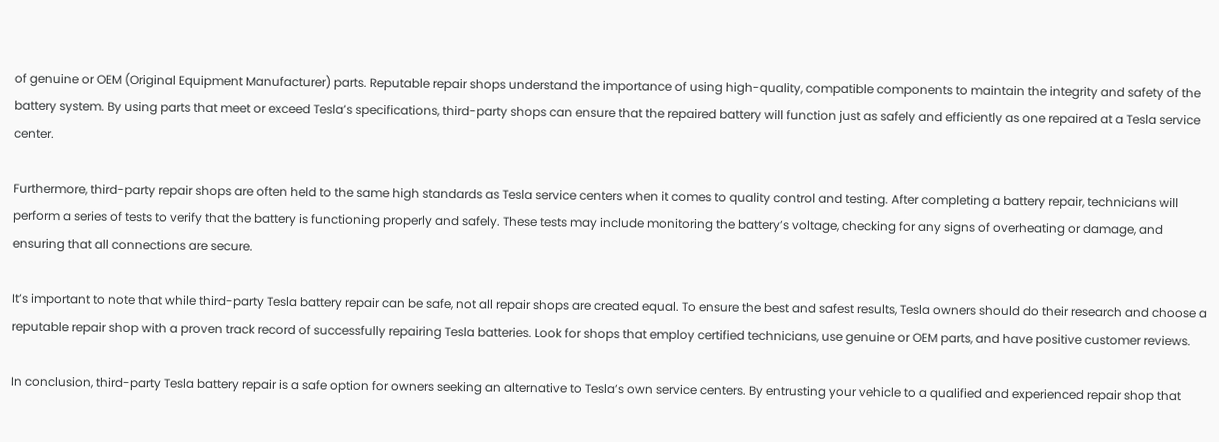of genuine or OEM (Original Equipment Manufacturer) parts. Reputable repair shops understand the importance of using high-quality, compatible components to maintain the integrity and safety of the battery system. By using parts that meet or exceed Tesla’s specifications, third-party shops can ensure that the repaired battery will function just as safely and efficiently as one repaired at a Tesla service center.

Furthermore, third-party repair shops are often held to the same high standards as Tesla service centers when it comes to quality control and testing. After completing a battery repair, technicians will perform a series of tests to verify that the battery is functioning properly and safely. These tests may include monitoring the battery’s voltage, checking for any signs of overheating or damage, and ensuring that all connections are secure.

It’s important to note that while third-party Tesla battery repair can be safe, not all repair shops are created equal. To ensure the best and safest results, Tesla owners should do their research and choose a reputable repair shop with a proven track record of successfully repairing Tesla batteries. Look for shops that employ certified technicians, use genuine or OEM parts, and have positive customer reviews.

In conclusion, third-party Tesla battery repair is a safe option for owners seeking an alternative to Tesla’s own service centers. By entrusting your vehicle to a qualified and experienced repair shop that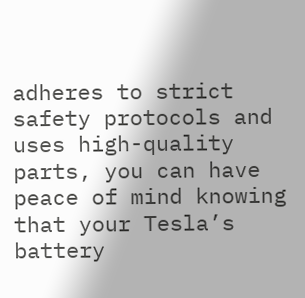adheres to strict safety protocols and uses high-quality parts, you can have peace of mind knowing that your Tesla’s battery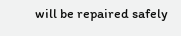will be repaired safely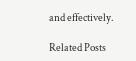and effectively.

Related Posts